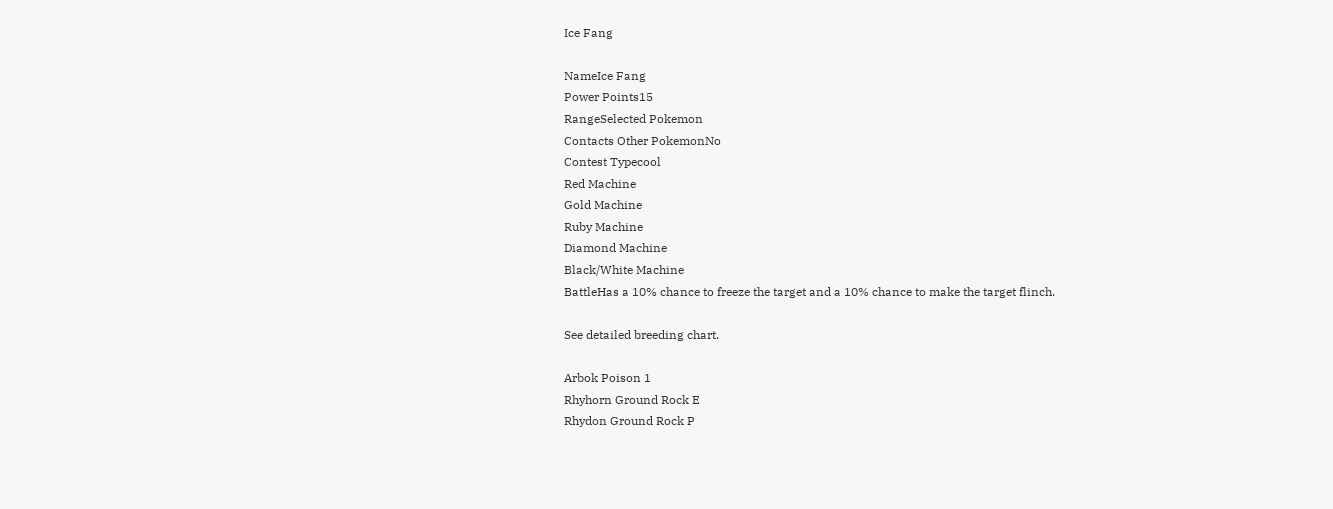Ice Fang

NameIce Fang
Power Points15
RangeSelected Pokemon
Contacts Other PokemonNo
Contest Typecool
Red Machine
Gold Machine
Ruby Machine
Diamond Machine
Black/White Machine
BattleHas a 10% chance to freeze the target and a 10% chance to make the target flinch.

See detailed breeding chart.

Arbok Poison 1
Rhyhorn Ground Rock E
Rhydon Ground Rock P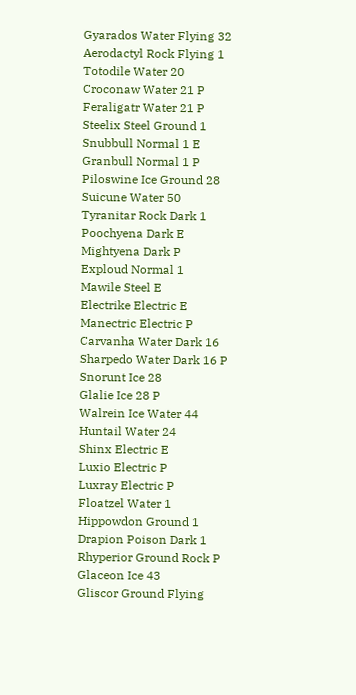Gyarados Water Flying 32
Aerodactyl Rock Flying 1
Totodile Water 20
Croconaw Water 21 P
Feraligatr Water 21 P
Steelix Steel Ground 1
Snubbull Normal 1 E
Granbull Normal 1 P
Piloswine Ice Ground 28
Suicune Water 50
Tyranitar Rock Dark 1
Poochyena Dark E
Mightyena Dark P
Exploud Normal 1
Mawile Steel E
Electrike Electric E
Manectric Electric P
Carvanha Water Dark 16
Sharpedo Water Dark 16 P
Snorunt Ice 28
Glalie Ice 28 P
Walrein Ice Water 44
Huntail Water 24
Shinx Electric E
Luxio Electric P
Luxray Electric P
Floatzel Water 1
Hippowdon Ground 1
Drapion Poison Dark 1
Rhyperior Ground Rock P
Glaceon Ice 43
Gliscor Ground Flying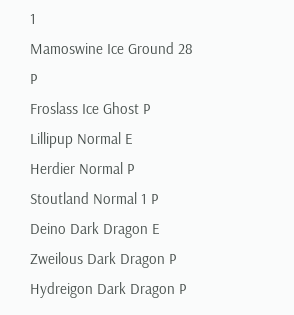1
Mamoswine Ice Ground 28 P
Froslass Ice Ghost P
Lillipup Normal E
Herdier Normal P
Stoutland Normal 1 P
Deino Dark Dragon E
Zweilous Dark Dragon P
Hydreigon Dark Dragon P